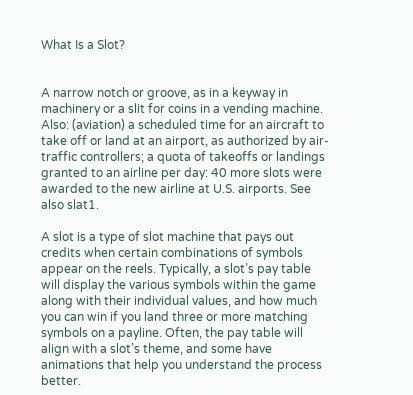What Is a Slot?


A narrow notch or groove, as in a keyway in machinery or a slit for coins in a vending machine. Also: (aviation) a scheduled time for an aircraft to take off or land at an airport, as authorized by air-traffic controllers; a quota of takeoffs or landings granted to an airline per day: 40 more slots were awarded to the new airline at U.S. airports. See also slat1.

A slot is a type of slot machine that pays out credits when certain combinations of symbols appear on the reels. Typically, a slot’s pay table will display the various symbols within the game along with their individual values, and how much you can win if you land three or more matching symbols on a payline. Often, the pay table will align with a slot’s theme, and some have animations that help you understand the process better.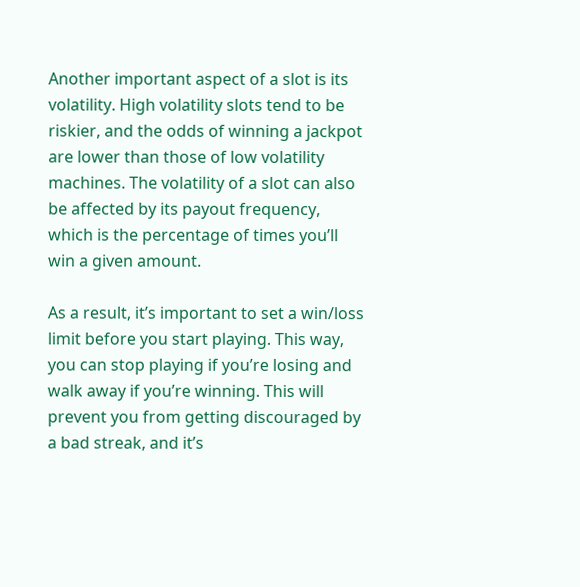Another important aspect of a slot is its volatility. High volatility slots tend to be riskier, and the odds of winning a jackpot are lower than those of low volatility machines. The volatility of a slot can also be affected by its payout frequency, which is the percentage of times you’ll win a given amount.

As a result, it’s important to set a win/loss limit before you start playing. This way, you can stop playing if you’re losing and walk away if you’re winning. This will prevent you from getting discouraged by a bad streak, and it’s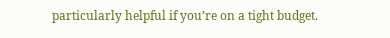particularly helpful if you’re on a tight budget.